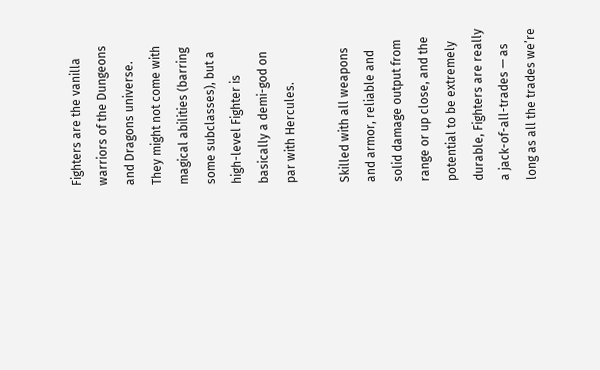Fighters are the vanilla warriors of the Dungeons and Dragons universe. They might not come with magical abilities (barring some subclasses), but a high-level Fighter is basically a demi-god on par with Hercules.

Skilled with all weapons and armor, reliable and solid damage output from range or up close, and the potential to be extremely durable, Fighters are really a jack-of-all-trades — as long as all the trades we’re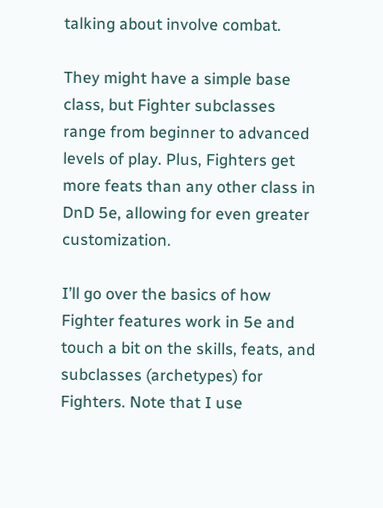talking about involve combat.

They might have a simple base class, but Fighter subclasses range from beginner to advanced levels of play. Plus, Fighters get more feats than any other class in DnD 5e, allowing for even greater customization.

I’ll go over the basics of how Fighter features work in 5e and touch a bit on the skills, feats, and subclasses (archetypes) for Fighters. Note that I use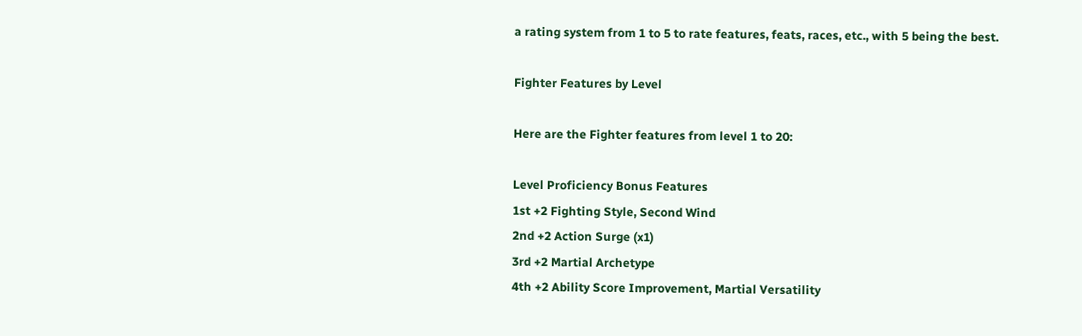a rating system from 1 to 5 to rate features, feats, races, etc., with 5 being the best.

Fighter Features by Level

Here are the Fighter features from level 1 to 20:

Level Proficiency Bonus Features
1st +2 Fighting Style, Second Wind
2nd +2 Action Surge (x1)
3rd +2 Martial Archetype
4th +2 Ability Score Improvement, Martial Versatility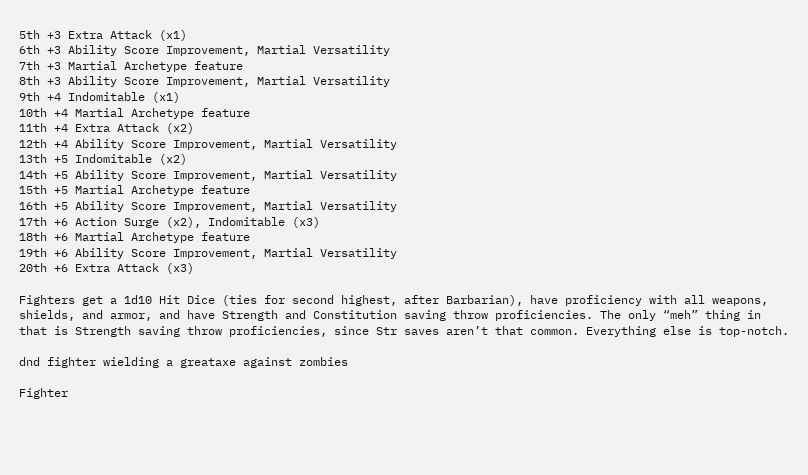5th +3 Extra Attack (x1)
6th +3 Ability Score Improvement, Martial Versatility
7th +3 Martial Archetype feature
8th +3 Ability Score Improvement, Martial Versatility
9th +4 Indomitable (x1)
10th +4 Martial Archetype feature
11th +4 Extra Attack (x2)
12th +4 Ability Score Improvement, Martial Versatility
13th +5 Indomitable (x2)
14th +5 Ability Score Improvement, Martial Versatility
15th +5 Martial Archetype feature
16th +5 Ability Score Improvement, Martial Versatility
17th +6 Action Surge (x2), Indomitable (x3)
18th +6 Martial Archetype feature
19th +6 Ability Score Improvement, Martial Versatility
20th +6 Extra Attack (x3)

Fighters get a 1d10 Hit Dice (ties for second highest, after Barbarian), have proficiency with all weapons, shields, and armor, and have Strength and Constitution saving throw proficiencies. The only “meh” thing in that is Strength saving throw proficiencies, since Str saves aren’t that common. Everything else is top-notch.

dnd fighter wielding a greataxe against zombies

Fighter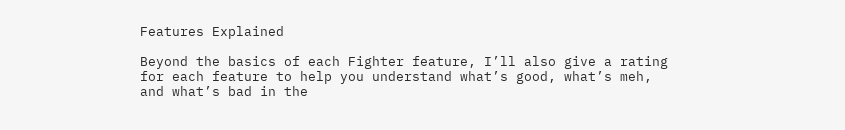Features Explained

Beyond the basics of each Fighter feature, I’ll also give a rating for each feature to help you understand what’s good, what’s meh, and what’s bad in the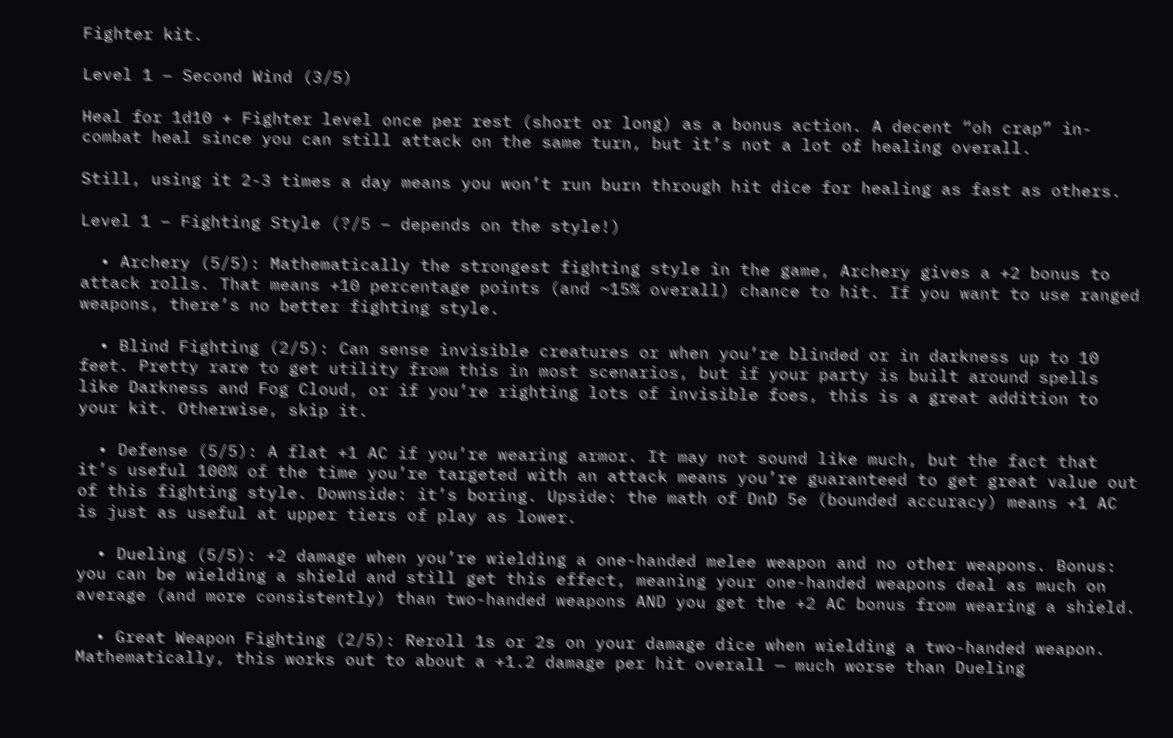Fighter kit.

Level 1 – Second Wind (3/5)

Heal for 1d10 + Fighter level once per rest (short or long) as a bonus action. A decent “oh crap” in-combat heal since you can still attack on the same turn, but it’s not a lot of healing overall.

Still, using it 2-3 times a day means you won’t run burn through hit dice for healing as fast as others.

Level 1 – Fighting Style (?/5 – depends on the style!)

  • Archery (5/5): Mathematically the strongest fighting style in the game, Archery gives a +2 bonus to attack rolls. That means +10 percentage points (and ~15% overall) chance to hit. If you want to use ranged weapons, there’s no better fighting style.

  • Blind Fighting (2/5): Can sense invisible creatures or when you’re blinded or in darkness up to 10 feet. Pretty rare to get utility from this in most scenarios, but if your party is built around spells like Darkness and Fog Cloud, or if you’re righting lots of invisible foes, this is a great addition to your kit. Otherwise, skip it.

  • Defense (5/5): A flat +1 AC if you’re wearing armor. It may not sound like much, but the fact that it’s useful 100% of the time you’re targeted with an attack means you’re guaranteed to get great value out of this fighting style. Downside: it’s boring. Upside: the math of DnD 5e (bounded accuracy) means +1 AC is just as useful at upper tiers of play as lower.

  • Dueling (5/5): +2 damage when you’re wielding a one-handed melee weapon and no other weapons. Bonus: you can be wielding a shield and still get this effect, meaning your one-handed weapons deal as much on average (and more consistently) than two-handed weapons AND you get the +2 AC bonus from wearing a shield.

  • Great Weapon Fighting (2/5): Reroll 1s or 2s on your damage dice when wielding a two-handed weapon. Mathematically, this works out to about a +1.2 damage per hit overall — much worse than Dueling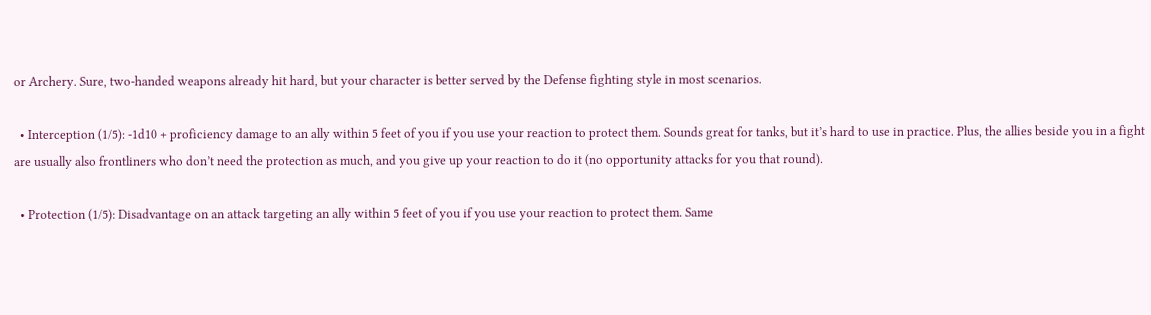or Archery. Sure, two-handed weapons already hit hard, but your character is better served by the Defense fighting style in most scenarios.

  • Interception (1/5): -1d10 + proficiency damage to an ally within 5 feet of you if you use your reaction to protect them. Sounds great for tanks, but it’s hard to use in practice. Plus, the allies beside you in a fight are usually also frontliners who don’t need the protection as much, and you give up your reaction to do it (no opportunity attacks for you that round).

  • Protection (1/5): Disadvantage on an attack targeting an ally within 5 feet of you if you use your reaction to protect them. Same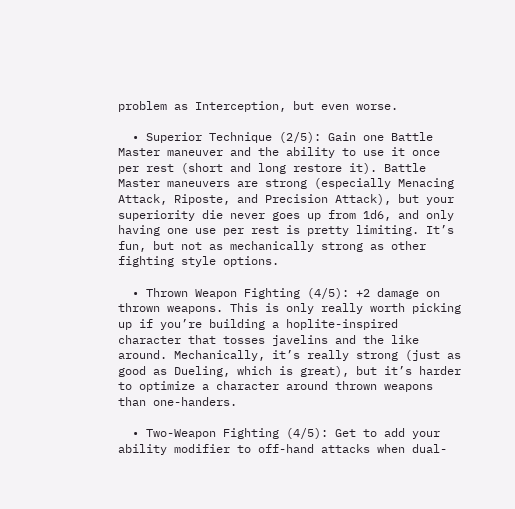problem as Interception, but even worse.

  • Superior Technique (2/5): Gain one Battle Master maneuver and the ability to use it once per rest (short and long restore it). Battle Master maneuvers are strong (especially Menacing Attack, Riposte, and Precision Attack), but your superiority die never goes up from 1d6, and only having one use per rest is pretty limiting. It’s fun, but not as mechanically strong as other fighting style options.

  • Thrown Weapon Fighting (4/5): +2 damage on thrown weapons. This is only really worth picking up if you’re building a hoplite-inspired character that tosses javelins and the like around. Mechanically, it’s really strong (just as good as Dueling, which is great), but it’s harder to optimize a character around thrown weapons than one-handers.

  • Two-Weapon Fighting (4/5): Get to add your ability modifier to off-hand attacks when dual-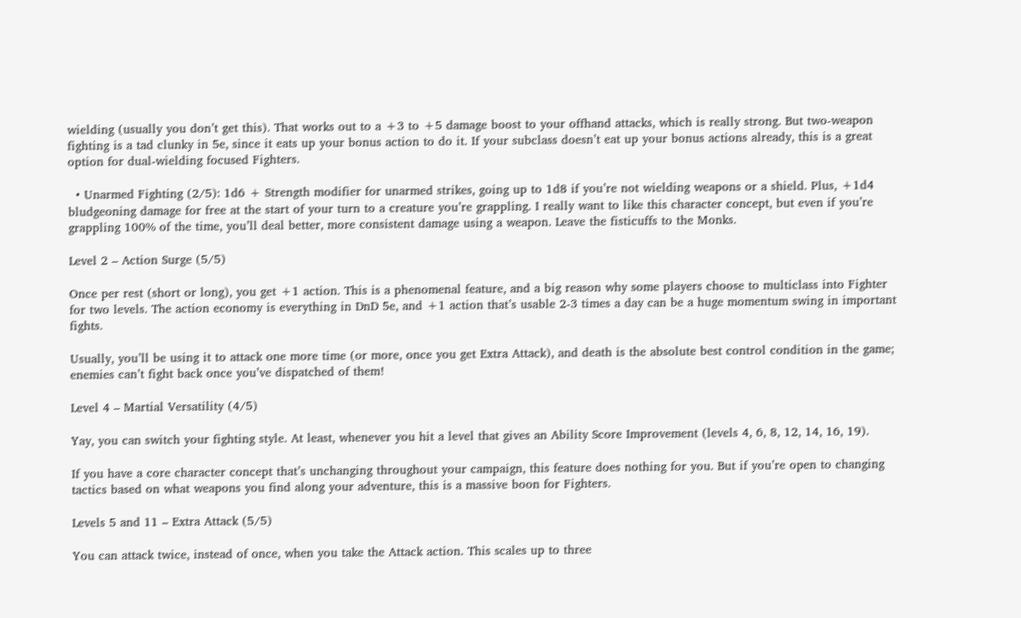wielding (usually you don’t get this). That works out to a +3 to +5 damage boost to your offhand attacks, which is really strong. But two-weapon fighting is a tad clunky in 5e, since it eats up your bonus action to do it. If your subclass doesn’t eat up your bonus actions already, this is a great option for dual-wielding focused Fighters.

  • Unarmed Fighting (2/5): 1d6 + Strength modifier for unarmed strikes, going up to 1d8 if you’re not wielding weapons or a shield. Plus, +1d4 bludgeoning damage for free at the start of your turn to a creature you’re grappling. I really want to like this character concept, but even if you’re grappling 100% of the time, you’ll deal better, more consistent damage using a weapon. Leave the fisticuffs to the Monks.

Level 2 – Action Surge (5/5)

Once per rest (short or long), you get +1 action. This is a phenomenal feature, and a big reason why some players choose to multiclass into Fighter for two levels. The action economy is everything in DnD 5e, and +1 action that’s usable 2-3 times a day can be a huge momentum swing in important fights.

Usually, you’ll be using it to attack one more time (or more, once you get Extra Attack), and death is the absolute best control condition in the game; enemies can’t fight back once you’ve dispatched of them!

Level 4 – Martial Versatility (4/5)

Yay, you can switch your fighting style. At least, whenever you hit a level that gives an Ability Score Improvement (levels 4, 6, 8, 12, 14, 16, 19).

If you have a core character concept that’s unchanging throughout your campaign, this feature does nothing for you. But if you’re open to changing tactics based on what weapons you find along your adventure, this is a massive boon for Fighters.

Levels 5 and 11 – Extra Attack (5/5)

You can attack twice, instead of once, when you take the Attack action. This scales up to three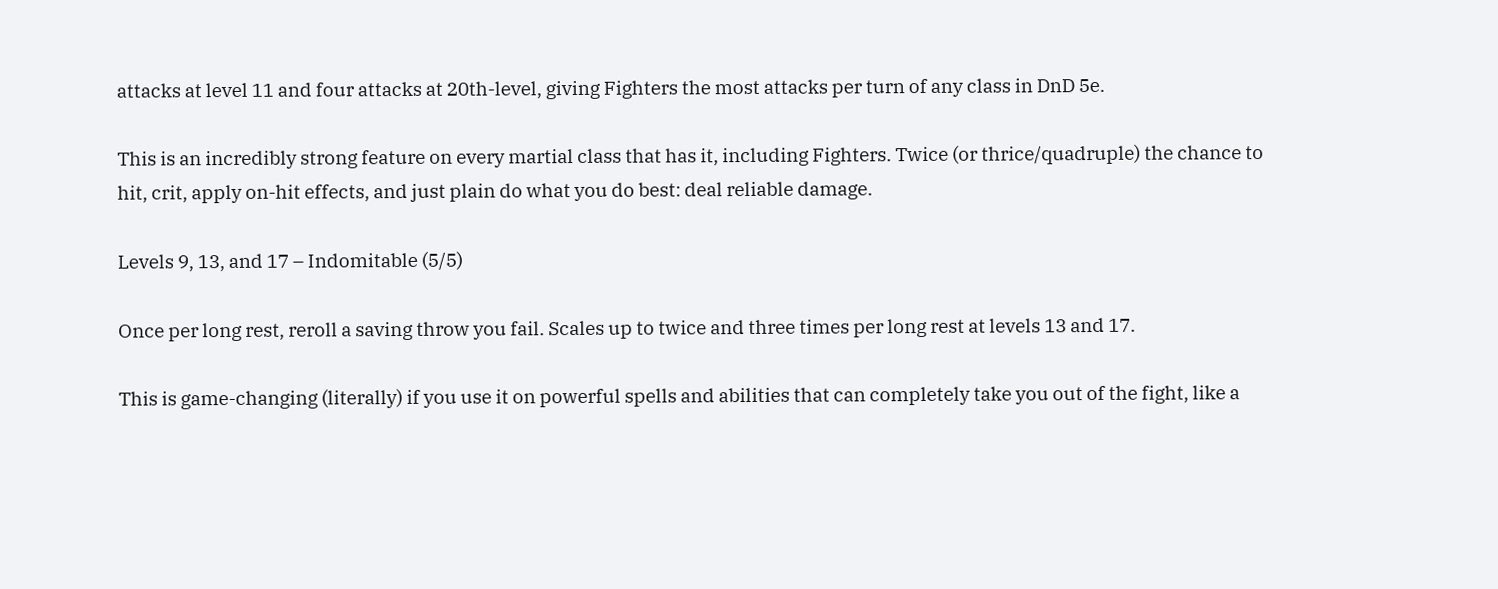attacks at level 11 and four attacks at 20th-level, giving Fighters the most attacks per turn of any class in DnD 5e.

This is an incredibly strong feature on every martial class that has it, including Fighters. Twice (or thrice/quadruple) the chance to hit, crit, apply on-hit effects, and just plain do what you do best: deal reliable damage.

Levels 9, 13, and 17 – Indomitable (5/5)

Once per long rest, reroll a saving throw you fail. Scales up to twice and three times per long rest at levels 13 and 17.

This is game-changing (literally) if you use it on powerful spells and abilities that can completely take you out of the fight, like a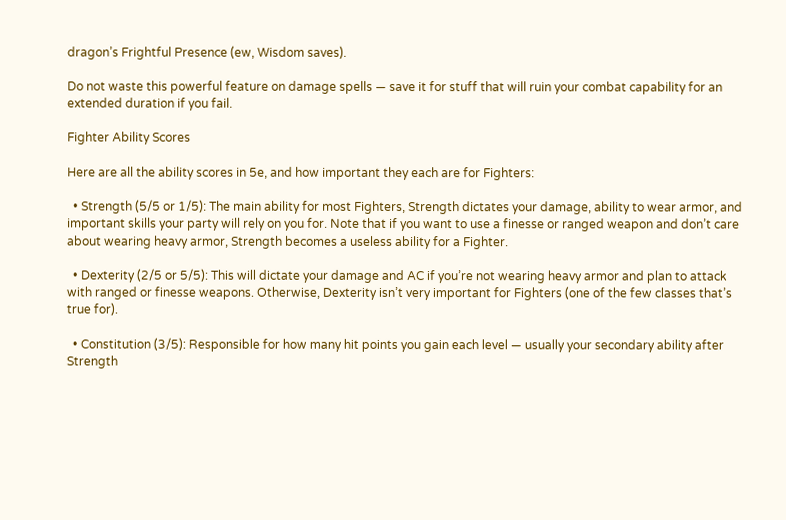dragon’s Frightful Presence (ew, Wisdom saves).

Do not waste this powerful feature on damage spells — save it for stuff that will ruin your combat capability for an extended duration if you fail.

Fighter Ability Scores

Here are all the ability scores in 5e, and how important they each are for Fighters:

  • Strength (5/5 or 1/5): The main ability for most Fighters, Strength dictates your damage, ability to wear armor, and important skills your party will rely on you for. Note that if you want to use a finesse or ranged weapon and don’t care about wearing heavy armor, Strength becomes a useless ability for a Fighter.

  • Dexterity (2/5 or 5/5): This will dictate your damage and AC if you’re not wearing heavy armor and plan to attack with ranged or finesse weapons. Otherwise, Dexterity isn’t very important for Fighters (one of the few classes that’s true for).

  • Constitution (3/5): Responsible for how many hit points you gain each level — usually your secondary ability after Strength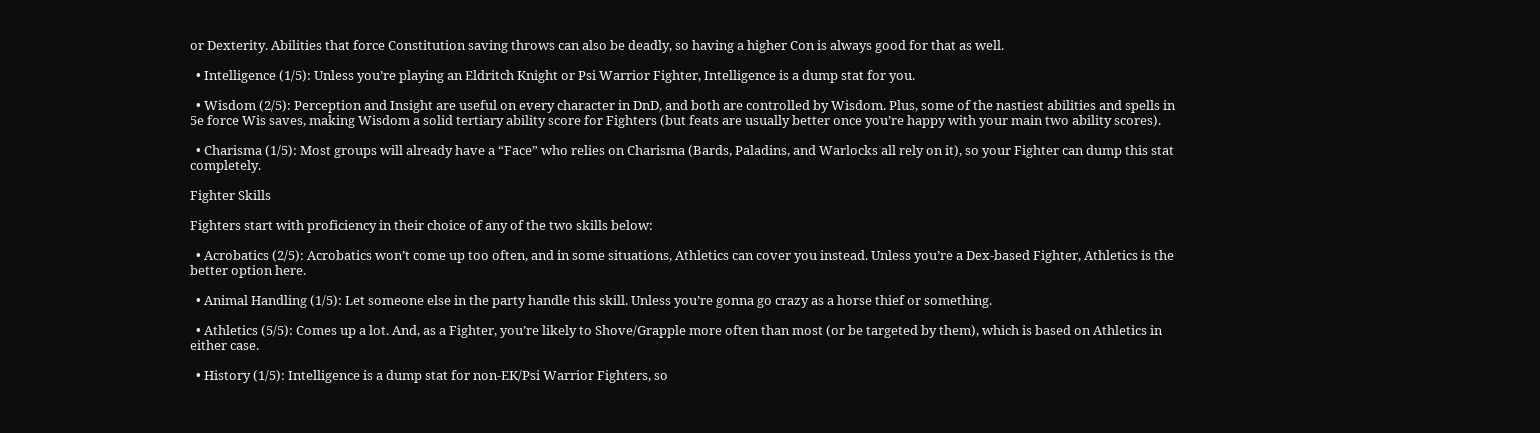or Dexterity. Abilities that force Constitution saving throws can also be deadly, so having a higher Con is always good for that as well.

  • Intelligence (1/5): Unless you’re playing an Eldritch Knight or Psi Warrior Fighter, Intelligence is a dump stat for you.

  • Wisdom (2/5): Perception and Insight are useful on every character in DnD, and both are controlled by Wisdom. Plus, some of the nastiest abilities and spells in 5e force Wis saves, making Wisdom a solid tertiary ability score for Fighters (but feats are usually better once you’re happy with your main two ability scores).

  • Charisma (1/5): Most groups will already have a “Face” who relies on Charisma (Bards, Paladins, and Warlocks all rely on it), so your Fighter can dump this stat completely.

Fighter Skills

Fighters start with proficiency in their choice of any of the two skills below:

  • Acrobatics (2/5): Acrobatics won’t come up too often, and in some situations, Athletics can cover you instead. Unless you’re a Dex-based Fighter, Athletics is the better option here.

  • Animal Handling (1/5): Let someone else in the party handle this skill. Unless you’re gonna go crazy as a horse thief or something.

  • Athletics (5/5): Comes up a lot. And, as a Fighter, you’re likely to Shove/Grapple more often than most (or be targeted by them), which is based on Athletics in either case.

  • History (1/5): Intelligence is a dump stat for non-EK/Psi Warrior Fighters, so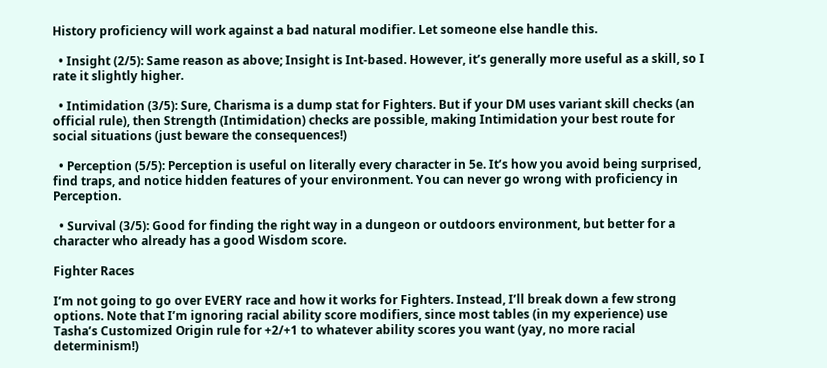History proficiency will work against a bad natural modifier. Let someone else handle this.

  • Insight (2/5): Same reason as above; Insight is Int-based. However, it’s generally more useful as a skill, so I rate it slightly higher.

  • Intimidation (3/5): Sure, Charisma is a dump stat for Fighters. But if your DM uses variant skill checks (an official rule), then Strength (Intimidation) checks are possible, making Intimidation your best route for social situations (just beware the consequences!)

  • Perception (5/5): Perception is useful on literally every character in 5e. It’s how you avoid being surprised, find traps, and notice hidden features of your environment. You can never go wrong with proficiency in Perception.

  • Survival (3/5): Good for finding the right way in a dungeon or outdoors environment, but better for a character who already has a good Wisdom score.

Fighter Races

I’m not going to go over EVERY race and how it works for Fighters. Instead, I’ll break down a few strong options. Note that I’m ignoring racial ability score modifiers, since most tables (in my experience) use Tasha’s Customized Origin rule for +2/+1 to whatever ability scores you want (yay, no more racial determinism!)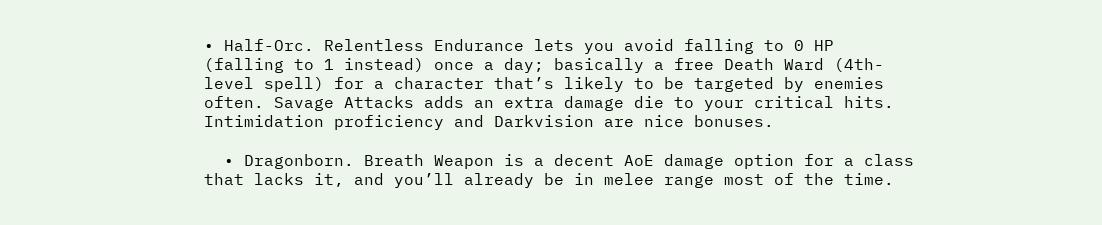• Half-Orc. Relentless Endurance lets you avoid falling to 0 HP (falling to 1 instead) once a day; basically a free Death Ward (4th-level spell) for a character that’s likely to be targeted by enemies often. Savage Attacks adds an extra damage die to your critical hits. Intimidation proficiency and Darkvision are nice bonuses.

  • Dragonborn. Breath Weapon is a decent AoE damage option for a class that lacks it, and you’ll already be in melee range most of the time.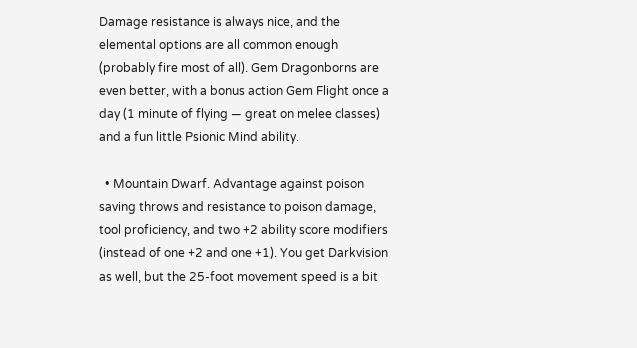Damage resistance is always nice, and the elemental options are all common enough (probably fire most of all). Gem Dragonborns are even better, with a bonus action Gem Flight once a day (1 minute of flying — great on melee classes) and a fun little Psionic Mind ability.

  • Mountain Dwarf. Advantage against poison saving throws and resistance to poison damage, tool proficiency, and two +2 ability score modifiers (instead of one +2 and one +1). You get Darkvision as well, but the 25-foot movement speed is a bit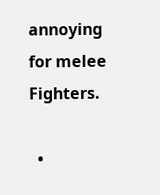annoying for melee Fighters.

  •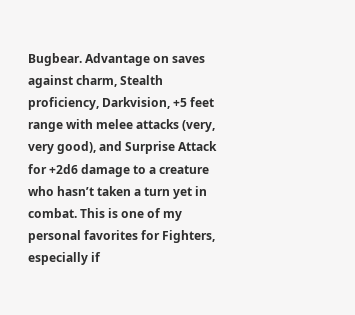Bugbear. Advantage on saves against charm, Stealth proficiency, Darkvision, +5 feet range with melee attacks (very, very good), and Surprise Attack for +2d6 damage to a creature who hasn’t taken a turn yet in combat. This is one of my personal favorites for Fighters, especially if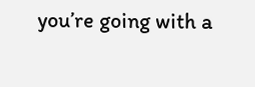you’re going with a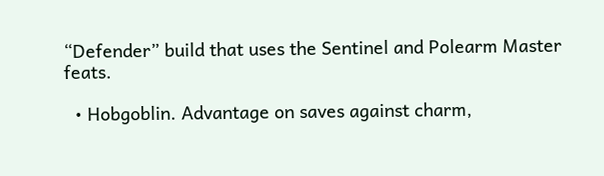“Defender” build that uses the Sentinel and Polearm Master feats.

  • Hobgoblin. Advantage on saves against charm,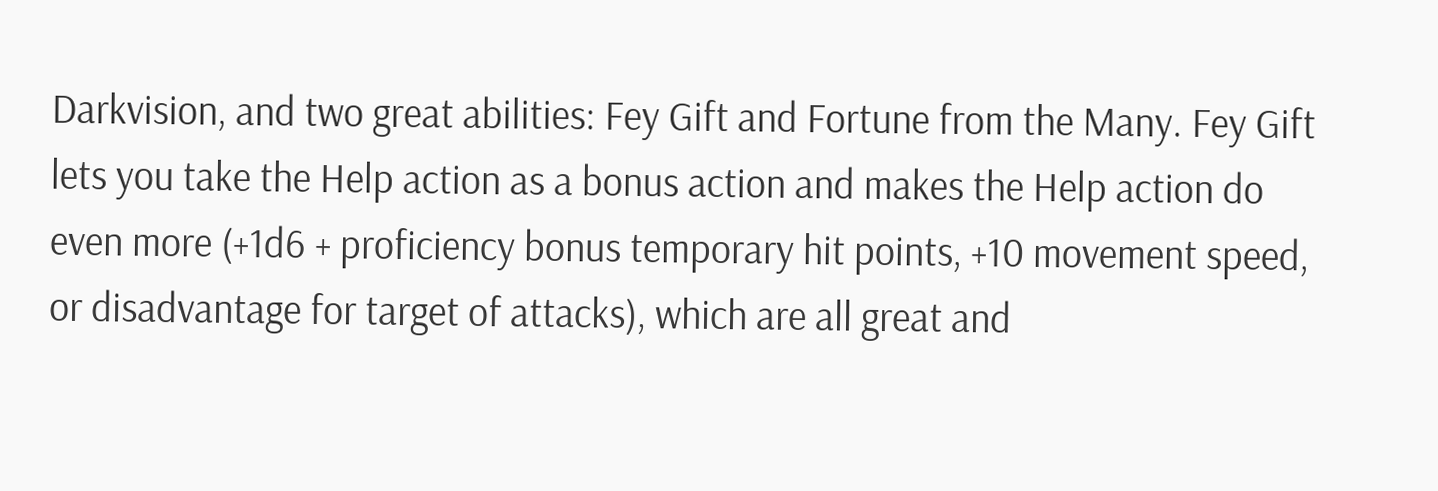Darkvision, and two great abilities: Fey Gift and Fortune from the Many. Fey Gift lets you take the Help action as a bonus action and makes the Help action do even more (+1d6 + proficiency bonus temporary hit points, +10 movement speed, or disadvantage for target of attacks), which are all great and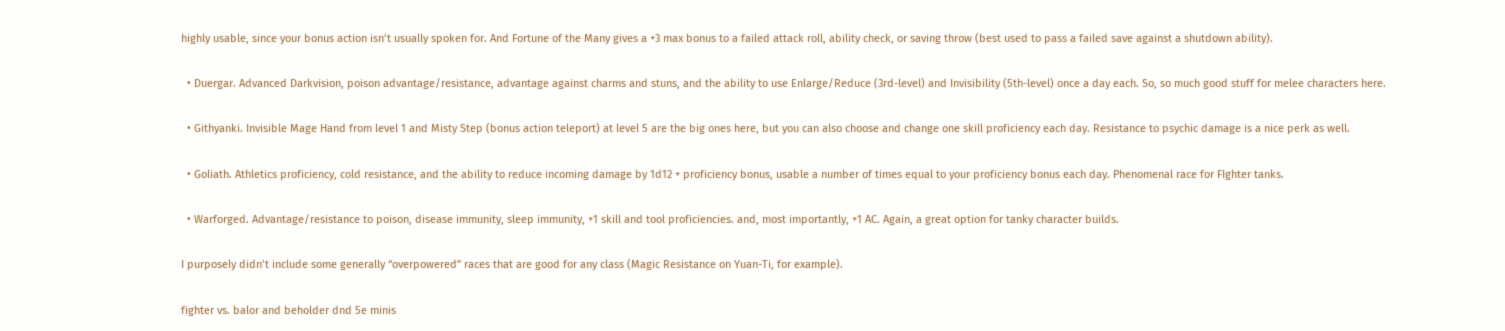highly usable, since your bonus action isn’t usually spoken for. And Fortune of the Many gives a +3 max bonus to a failed attack roll, ability check, or saving throw (best used to pass a failed save against a shutdown ability).

  • Duergar. Advanced Darkvision, poison advantage/resistance, advantage against charms and stuns, and the ability to use Enlarge/Reduce (3rd-level) and Invisibility (5th-level) once a day each. So, so much good stuff for melee characters here.

  • Githyanki. Invisible Mage Hand from level 1 and Misty Step (bonus action teleport) at level 5 are the big ones here, but you can also choose and change one skill proficiency each day. Resistance to psychic damage is a nice perk as well.

  • Goliath. Athletics proficiency, cold resistance, and the ability to reduce incoming damage by 1d12 + proficiency bonus, usable a number of times equal to your proficiency bonus each day. Phenomenal race for FIghter tanks.

  • Warforged. Advantage/resistance to poison, disease immunity, sleep immunity, +1 skill and tool proficiencies. and, most importantly, +1 AC. Again, a great option for tanky character builds.

I purposely didn’t include some generally “overpowered” races that are good for any class (Magic Resistance on Yuan-Ti, for example).

fighter vs. balor and beholder dnd 5e minis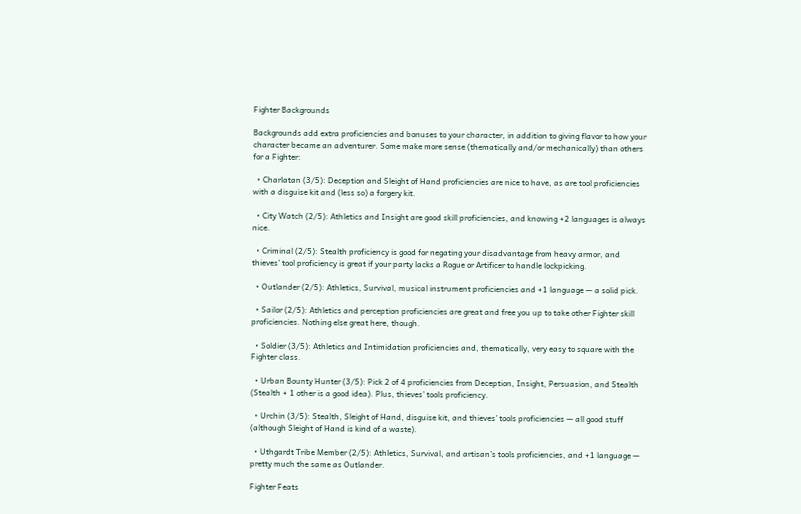Fighter Backgrounds

Backgrounds add extra proficiencies and bonuses to your character, in addition to giving flavor to how your character became an adventurer. Some make more sense (thematically and/or mechanically) than others for a Fighter:

  • Charlatan (3/5): Deception and Sleight of Hand proficiencies are nice to have, as are tool proficiencies with a disguise kit and (less so) a forgery kit.

  • City Watch (2/5): Athletics and Insight are good skill proficiencies, and knowing +2 languages is always nice.

  • Criminal (2/5): Stealth proficiency is good for negating your disadvantage from heavy armor, and thieves’ tool proficiency is great if your party lacks a Rogue or Artificer to handle lockpicking.

  • Outlander (2/5): Athletics, Survival, musical instrument proficiencies and +1 language — a solid pick.

  • Sailor (2/5): Athletics and perception proficiencies are great and free you up to take other Fighter skill proficiencies. Nothing else great here, though.

  • Soldier (3/5): Athletics and Intimidation proficiencies and, thematically, very easy to square with the Fighter class.

  • Urban Bounty Hunter (3/5): Pick 2 of 4 proficiencies from Deception, Insight, Persuasion, and Stealth (Stealth + 1 other is a good idea). Plus, thieves’ tools proficiency.

  • Urchin (3/5): Stealth, Sleight of Hand, disguise kit, and thieves’ tools proficiencies — all good stuff (although Sleight of Hand is kind of a waste).

  • Uthgardt Tribe Member (2/5): Athletics, Survival, and artisan’s tools proficiencies, and +1 language — pretty much the same as Outlander.

Fighter Feats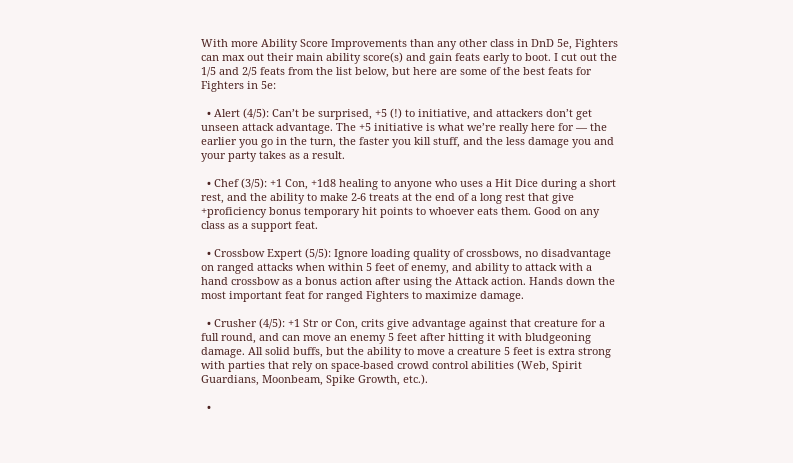With more Ability Score Improvements than any other class in DnD 5e, Fighters can max out their main ability score(s) and gain feats early to boot. I cut out the 1/5 and 2/5 feats from the list below, but here are some of the best feats for Fighters in 5e:

  • Alert (4/5): Can’t be surprised, +5 (!) to initiative, and attackers don’t get unseen attack advantage. The +5 initiative is what we’re really here for — the earlier you go in the turn, the faster you kill stuff, and the less damage you and your party takes as a result.

  • Chef (3/5): +1 Con, +1d8 healing to anyone who uses a Hit Dice during a short rest, and the ability to make 2-6 treats at the end of a long rest that give +proficiency bonus temporary hit points to whoever eats them. Good on any class as a support feat.

  • Crossbow Expert (5/5): Ignore loading quality of crossbows, no disadvantage on ranged attacks when within 5 feet of enemy, and ability to attack with a hand crossbow as a bonus action after using the Attack action. Hands down the most important feat for ranged Fighters to maximize damage.

  • Crusher (4/5): +1 Str or Con, crits give advantage against that creature for a full round, and can move an enemy 5 feet after hitting it with bludgeoning damage. All solid buffs, but the ability to move a creature 5 feet is extra strong with parties that rely on space-based crowd control abilities (Web, Spirit Guardians, Moonbeam, Spike Growth, etc.).

  •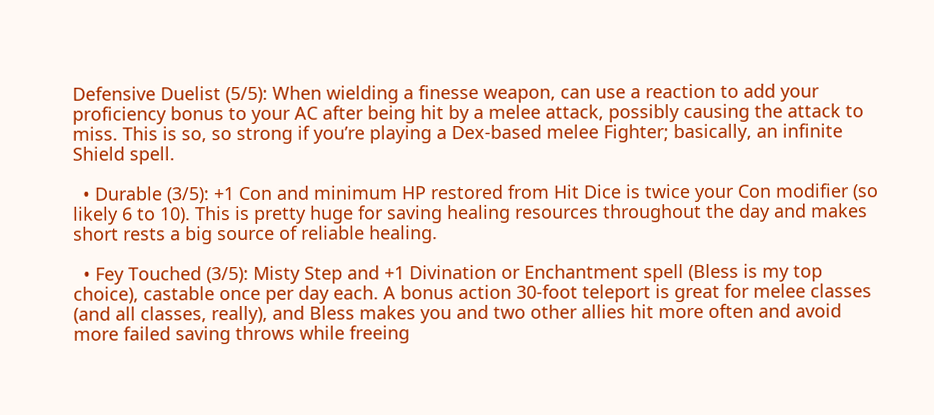Defensive Duelist (5/5): When wielding a finesse weapon, can use a reaction to add your proficiency bonus to your AC after being hit by a melee attack, possibly causing the attack to miss. This is so, so strong if you’re playing a Dex-based melee Fighter; basically, an infinite Shield spell.

  • Durable (3/5): +1 Con and minimum HP restored from Hit Dice is twice your Con modifier (so likely 6 to 10). This is pretty huge for saving healing resources throughout the day and makes short rests a big source of reliable healing.

  • Fey Touched (3/5): Misty Step and +1 Divination or Enchantment spell (Bless is my top choice), castable once per day each. A bonus action 30-foot teleport is great for melee classes (and all classes, really), and Bless makes you and two other allies hit more often and avoid more failed saving throws while freeing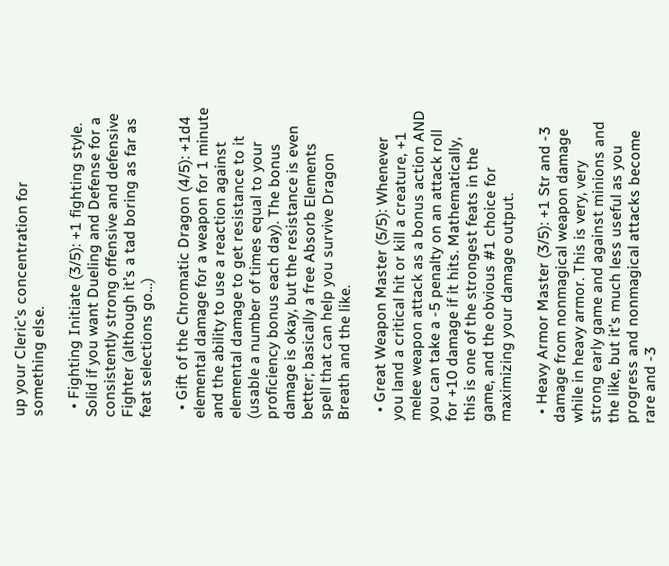up your Cleric’s concentration for something else.

  • Fighting Initiate (3/5): +1 fighting style. Solid if you want Dueling and Defense for a consistently strong offensive and defensive Fighter (although it’s a tad boring as far as feat selections go…)

  • Gift of the Chromatic Dragon (4/5): +1d4 elemental damage for a weapon for 1 minute and the ability to use a reaction against elemental damage to get resistance to it (usable a number of times equal to your proficiency bonus each day). The bonus damage is okay, but the resistance is even better; basically a free Absorb Elements spell that can help you survive Dragon Breath and the like.

  • Great Weapon Master (5/5): Whenever you land a critical hit or kill a creature, +1 melee weapon attack as a bonus action AND you can take a -5 penalty on an attack roll for +10 damage if it hits. Mathematically, this is one of the strongest feats in the game, and the obvious #1 choice for maximizing your damage output.

  • Heavy Armor Master (3/5): +1 Str and -3 damage from nonmagical weapon damage while in heavy armor. This is very, very strong early game and against minions and the like, but it’s much less useful as you progress and nonmagical attacks become rare and -3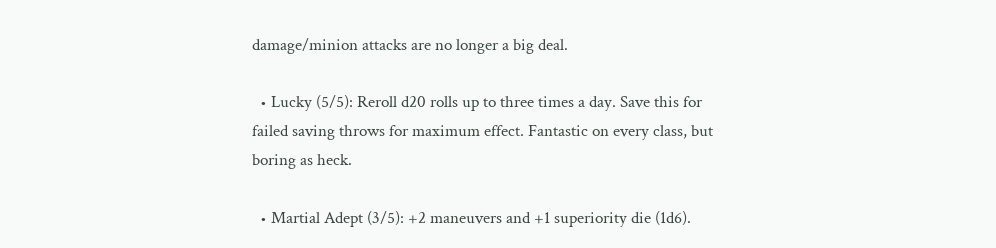damage/minion attacks are no longer a big deal.

  • Lucky (5/5): Reroll d20 rolls up to three times a day. Save this for failed saving throws for maximum effect. Fantastic on every class, but boring as heck.

  • Martial Adept (3/5): +2 maneuvers and +1 superiority die (1d6).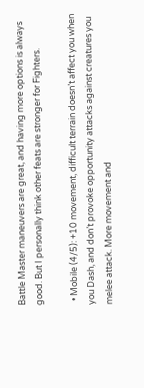Battle Master maneuvers are great, and having more options is always good. But I personally think other feats are stronger for Fighters.

  • Mobile (4/5): +10 movement, difficult terrain doesn’t affect you when you Dash, and don’t provoke opportunity attacks against creatures you melee attack. More movement and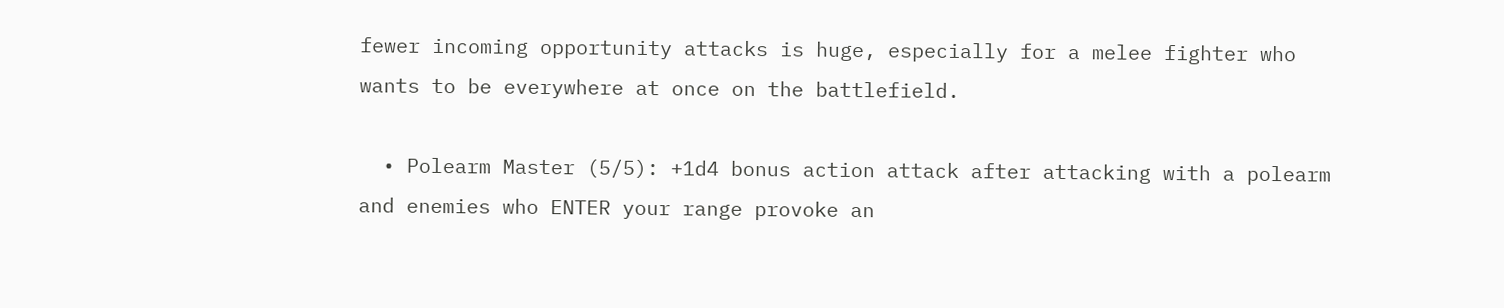fewer incoming opportunity attacks is huge, especially for a melee fighter who wants to be everywhere at once on the battlefield.

  • Polearm Master (5/5): +1d4 bonus action attack after attacking with a polearm and enemies who ENTER your range provoke an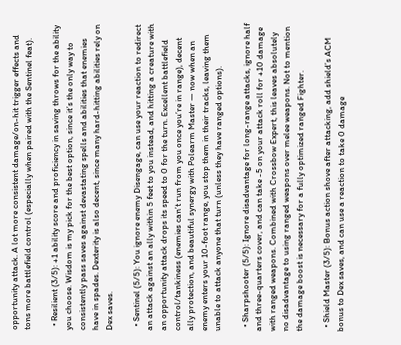opportunity attack. A lot more consistent damage/on-hit trigger effects and tons more battlefield control (especially when paired with the Sentinel feat).

  • Resilient (3/5): +1 ability score and proficiency in saving throws for the ability you choose. Wisdom is my pick for the best option, since it’s the only way to consistently pass saves against devastating spells and abilities that enemies have in spades. Dexterity is also decent, since many hard-hitting abilities rely on Dex saves.

  • Sentinel (5/5): You ignore enemy Disengage, can use your reaction to redirect an attack against an ally within 5 feet to you instead, and hitting a creature with an opportunity attack drops its speed to 0 for the turn. Excellent battlefield control/tankiness (enemies can’t run from you once you’re in range), decent ally protection, and beautiful synergy with Polearm Master — now when an enemy enters your 10-foot range, you stop them in their tracks, leaving them unable to attack anyone that turn (unless they have ranged options).

  • Sharpshooter (5/5): Ignore disadvantage for long-range attacks, ignore half and three-quarters cover, and can take -5 on your attack roll for +10 damage with ranged weapons. Combined with Crossbow Expert, this leaves absolutely no disadvantage to using ranged weapons over melee weapons. Not to mention the damage boost is necessary for a fully optimized ranged Fighter.

  • Shield Master (3/5): Bonus action shove after attacking, add shield’s ACM bonus to Dex saves, and can use a reaction to take 0 damage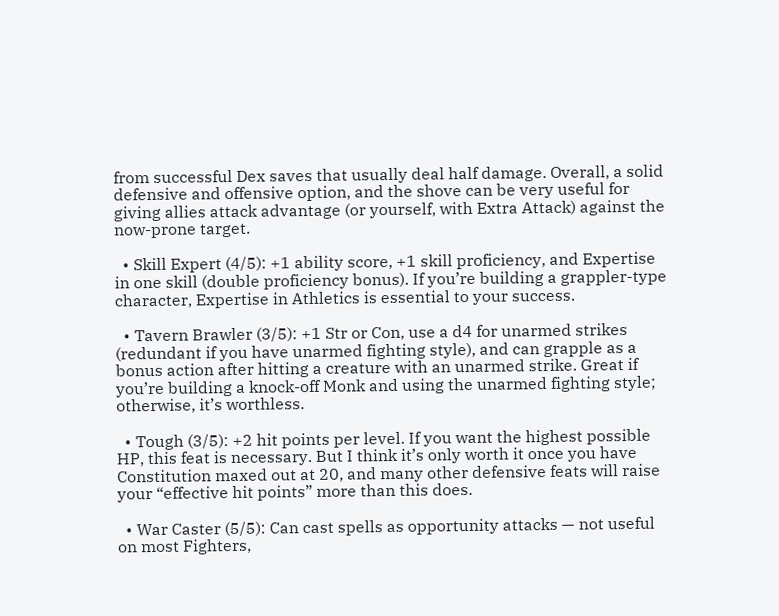from successful Dex saves that usually deal half damage. Overall, a solid defensive and offensive option, and the shove can be very useful for giving allies attack advantage (or yourself, with Extra Attack) against the now-prone target.

  • Skill Expert (4/5): +1 ability score, +1 skill proficiency, and Expertise in one skill (double proficiency bonus). If you’re building a grappler-type character, Expertise in Athletics is essential to your success.

  • Tavern Brawler (3/5): +1 Str or Con, use a d4 for unarmed strikes (redundant if you have unarmed fighting style), and can grapple as a bonus action after hitting a creature with an unarmed strike. Great if you’re building a knock-off Monk and using the unarmed fighting style; otherwise, it’s worthless.

  • Tough (3/5): +2 hit points per level. If you want the highest possible HP, this feat is necessary. But I think it’s only worth it once you have Constitution maxed out at 20, and many other defensive feats will raise your “effective hit points” more than this does.

  • War Caster (5/5): Can cast spells as opportunity attacks — not useful on most Fighters,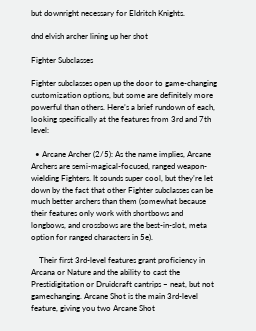but downright necessary for Eldritch Knights.

dnd elvish archer lining up her shot

Fighter Subclasses

Fighter subclasses open up the door to game-changing customization options, but some are definitely more powerful than others. Here’s a brief rundown of each, looking specifically at the features from 3rd and 7th level:

  • Arcane Archer (2/5): As the name implies, Arcane Archers are semi-magical-focused, ranged weapon-wielding Fighters. It sounds super cool, but they’re let down by the fact that other Fighter subclasses can be much better archers than them (somewhat because their features only work with shortbows and longbows, and crossbows are the best-in-slot, meta option for ranged characters in 5e).

    Their first 3rd-level features grant proficiency in Arcana or Nature and the ability to cast the Prestidigitation or Druidcraft cantrips – neat, but not gamechanging. Arcane Shot is the main 3rd-level feature, giving you two Arcane Shot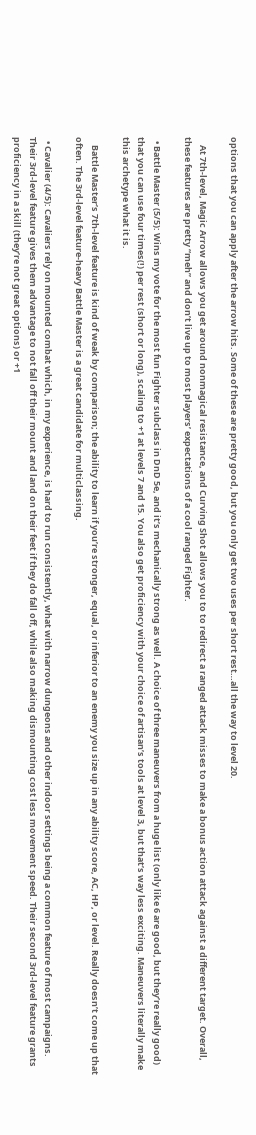options that you can apply after the arrow hits. Some of these are pretty good, but you only get two uses per short rest…all the way to level 20.

    At 7th-level, Magic Arrow allows you get around nonmagical resistance, and Curving Shot allows you to to redirect a ranged attack misses to make a bonus action attack against a different target. Overall, these features are pretty “meh” and don’t live up to most players’ expectations of a cool ranged Fighter.

  • Battle Master (5/5): Wins my vote for the most fun Fighter subclass in DnD 5e, and it’s mechanically strong as well. A choice of three maneuvers from a huge list (only like 6 are good, but they’re really good) that you can use four times(!) per rest (short or long), scaling to +1 at levels 7 and 15. You also get proficiency with your choice of artisan’s tools at level 3, but that’s way less exciting. Maneuvers literally make this archetype what it is.

    Battle Master’s 7th-level feature is kind of weak by comparison; the ability to learn if you’re stronger, equal, or inferior to an enemy you size up in any ability score, AC, HP, or level. Really doesn’t come up that often. The 3rd-level feature-heavy Battle Master is a great candidate for multiclassing.

  • Cavalier (4/5): Cavaliers rely on mounted combat which, in my experience, is hard to run consistently, what with narrow dungeons and other indoor settings being a common feature of most campaigns. Their 3rd-level feature gives them advantage to not fall off their mount and land on their feet if they do fall off, while also making dismounting cost less movement speed. Their second 3rd-level feature grants proficiency in a skill (they’re not great options) or +1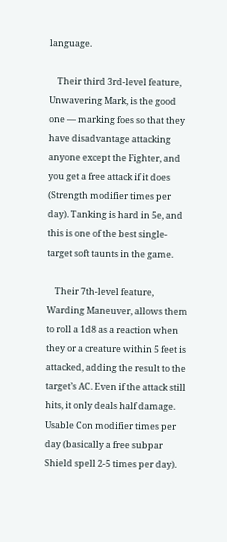language.

    Their third 3rd-level feature, Unwavering Mark, is the good one — marking foes so that they have disadvantage attacking anyone except the Fighter, and you get a free attack if it does (Strength modifier times per day). Tanking is hard in 5e, and this is one of the best single-target soft taunts in the game.

    Their 7th-level feature, Warding Maneuver, allows them to roll a 1d8 as a reaction when they or a creature within 5 feet is attacked, adding the result to the target’s AC. Even if the attack still hits, it only deals half damage. Usable Con modifier times per day (basically a free subpar Shield spell 2-5 times per day).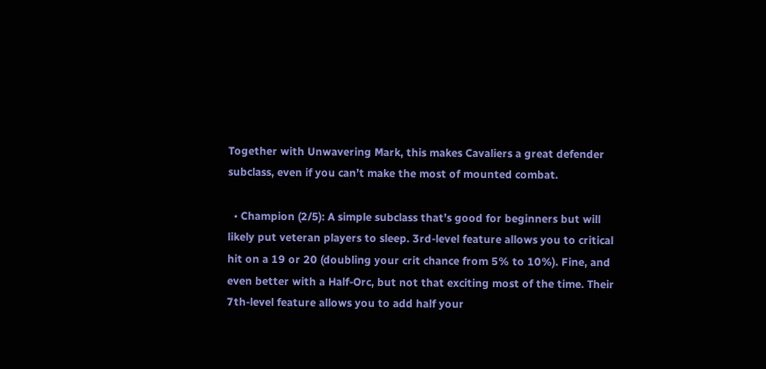Together with Unwavering Mark, this makes Cavaliers a great defender subclass, even if you can’t make the most of mounted combat.

  • Champion (2/5): A simple subclass that’s good for beginners but will likely put veteran players to sleep. 3rd-level feature allows you to critical hit on a 19 or 20 (doubling your crit chance from 5% to 10%). Fine, and even better with a Half-Orc, but not that exciting most of the time. Their 7th-level feature allows you to add half your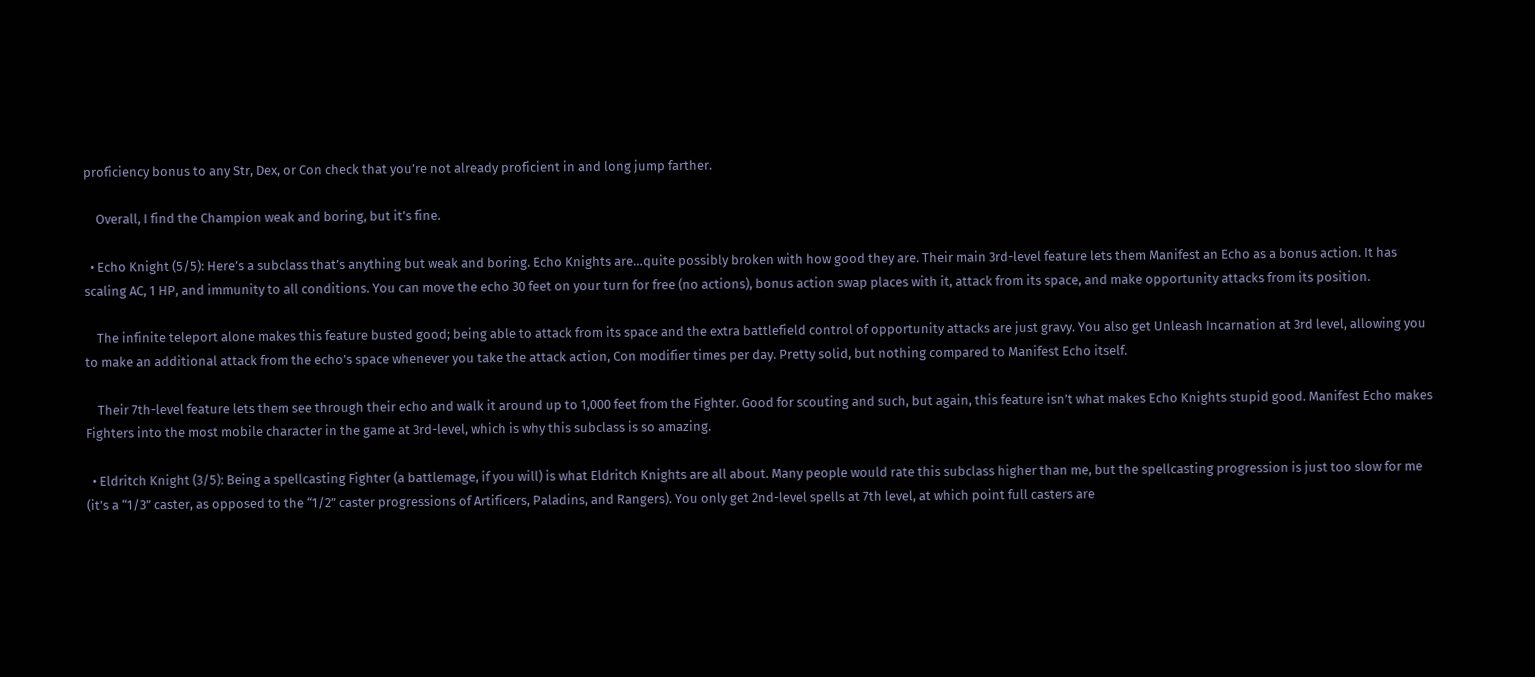proficiency bonus to any Str, Dex, or Con check that you’re not already proficient in and long jump farther.

    Overall, I find the Champion weak and boring, but it’s fine.

  • Echo Knight (5/5): Here’s a subclass that’s anything but weak and boring. Echo Knights are…quite possibly broken with how good they are. Their main 3rd-level feature lets them Manifest an Echo as a bonus action. It has scaling AC, 1 HP, and immunity to all conditions. You can move the echo 30 feet on your turn for free (no actions), bonus action swap places with it, attack from its space, and make opportunity attacks from its position.

    The infinite teleport alone makes this feature busted good; being able to attack from its space and the extra battlefield control of opportunity attacks are just gravy. You also get Unleash Incarnation at 3rd level, allowing you to make an additional attack from the echo’s space whenever you take the attack action, Con modifier times per day. Pretty solid, but nothing compared to Manifest Echo itself.

    Their 7th-level feature lets them see through their echo and walk it around up to 1,000 feet from the Fighter. Good for scouting and such, but again, this feature isn’t what makes Echo Knights stupid good. Manifest Echo makes Fighters into the most mobile character in the game at 3rd-level, which is why this subclass is so amazing.

  • Eldritch Knight (3/5): Being a spellcasting Fighter (a battlemage, if you will) is what Eldritch Knights are all about. Many people would rate this subclass higher than me, but the spellcasting progression is just too slow for me (it’s a “1/3” caster, as opposed to the “1/2” caster progressions of Artificers, Paladins, and Rangers). You only get 2nd-level spells at 7th level, at which point full casters are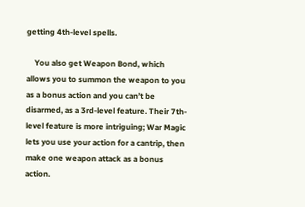getting 4th-level spells.

    You also get Weapon Bond, which allows you to summon the weapon to you as a bonus action and you can’t be disarmed, as a 3rd-level feature. Their 7th-level feature is more intriguing; War Magic lets you use your action for a cantrip, then make one weapon attack as a bonus action.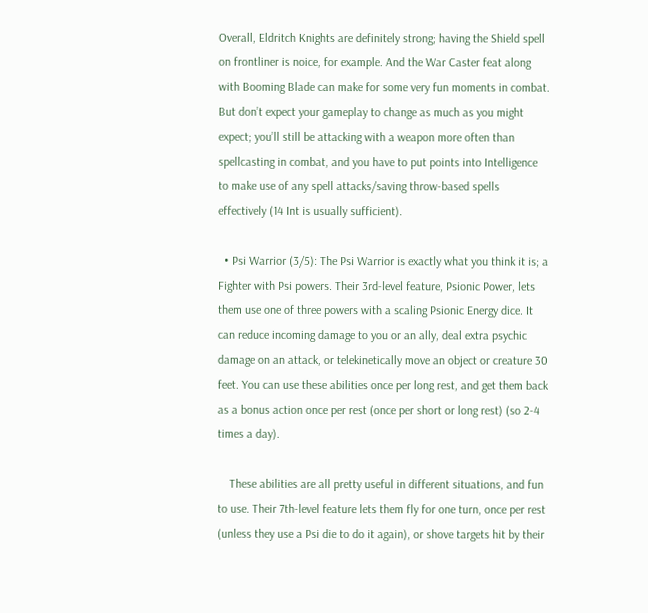Overall, Eldritch Knights are definitely strong; having the Shield spell on frontliner is noice, for example. And the War Caster feat along with Booming Blade can make for some very fun moments in combat. But don’t expect your gameplay to change as much as you might expect; you’ll still be attacking with a weapon more often than spellcasting in combat, and you have to put points into Intelligence to make use of any spell attacks/saving throw-based spells effectively (14 Int is usually sufficient).

  • Psi Warrior (3/5): The Psi Warrior is exactly what you think it is; a Fighter with Psi powers. Their 3rd-level feature, Psionic Power, lets them use one of three powers with a scaling Psionic Energy dice. It can reduce incoming damage to you or an ally, deal extra psychic damage on an attack, or telekinetically move an object or creature 30 feet. You can use these abilities once per long rest, and get them back as a bonus action once per rest (once per short or long rest) (so 2-4 times a day).

    These abilities are all pretty useful in different situations, and fun to use. Their 7th-level feature lets them fly for one turn, once per rest (unless they use a Psi die to do it again), or shove targets hit by their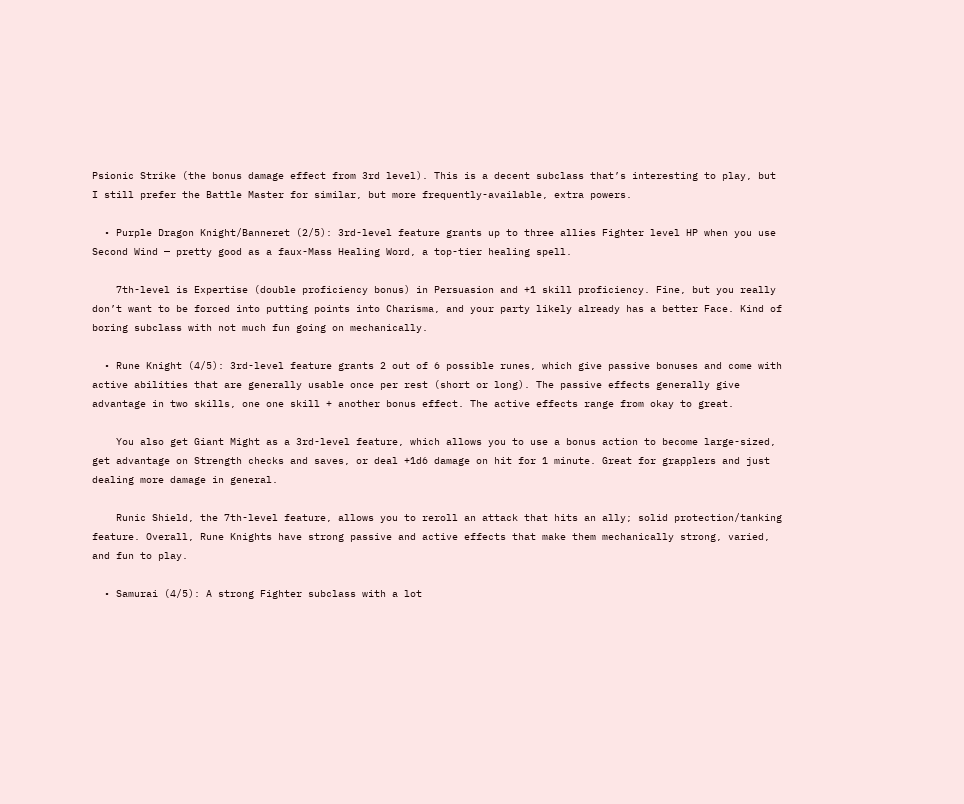Psionic Strike (the bonus damage effect from 3rd level). This is a decent subclass that’s interesting to play, but I still prefer the Battle Master for similar, but more frequently-available, extra powers.

  • Purple Dragon Knight/Banneret (2/5): 3rd-level feature grants up to three allies Fighter level HP when you use Second Wind — pretty good as a faux-Mass Healing Word, a top-tier healing spell.

    7th-level is Expertise (double proficiency bonus) in Persuasion and +1 skill proficiency. Fine, but you really don’t want to be forced into putting points into Charisma, and your party likely already has a better Face. Kind of boring subclass with not much fun going on mechanically.

  • Rune Knight (4/5): 3rd-level feature grants 2 out of 6 possible runes, which give passive bonuses and come with active abilities that are generally usable once per rest (short or long). The passive effects generally give advantage in two skills, one one skill + another bonus effect. The active effects range from okay to great.

    You also get Giant Might as a 3rd-level feature, which allows you to use a bonus action to become large-sized, get advantage on Strength checks and saves, or deal +1d6 damage on hit for 1 minute. Great for grapplers and just dealing more damage in general.

    Runic Shield, the 7th-level feature, allows you to reroll an attack that hits an ally; solid protection/tanking feature. Overall, Rune Knights have strong passive and active effects that make them mechanically strong, varied, and fun to play.

  • Samurai (4/5): A strong Fighter subclass with a lot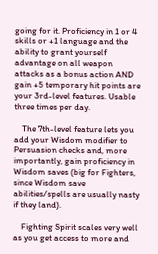going for it. Proficiency in 1 or 4 skills or +1 language and the ability to grant yourself advantage on all weapon attacks as a bonus action AND gain +5 temporary hit points are your 3rd-level features. Usable three times per day.

    The 7th-level feature lets you add your Wisdom modifier to Persuasion checks and, more importantly, gain proficiency in Wisdom saves (big for Fighters, since Wisdom save abilities/spells are usually nasty if they land).

    Fighting Spirit scales very well as you get access to more and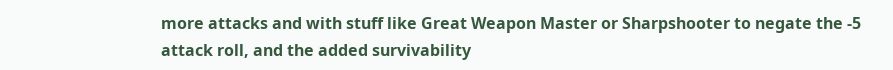more attacks and with stuff like Great Weapon Master or Sharpshooter to negate the -5 attack roll, and the added survivability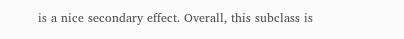is a nice secondary effect. Overall, this subclass is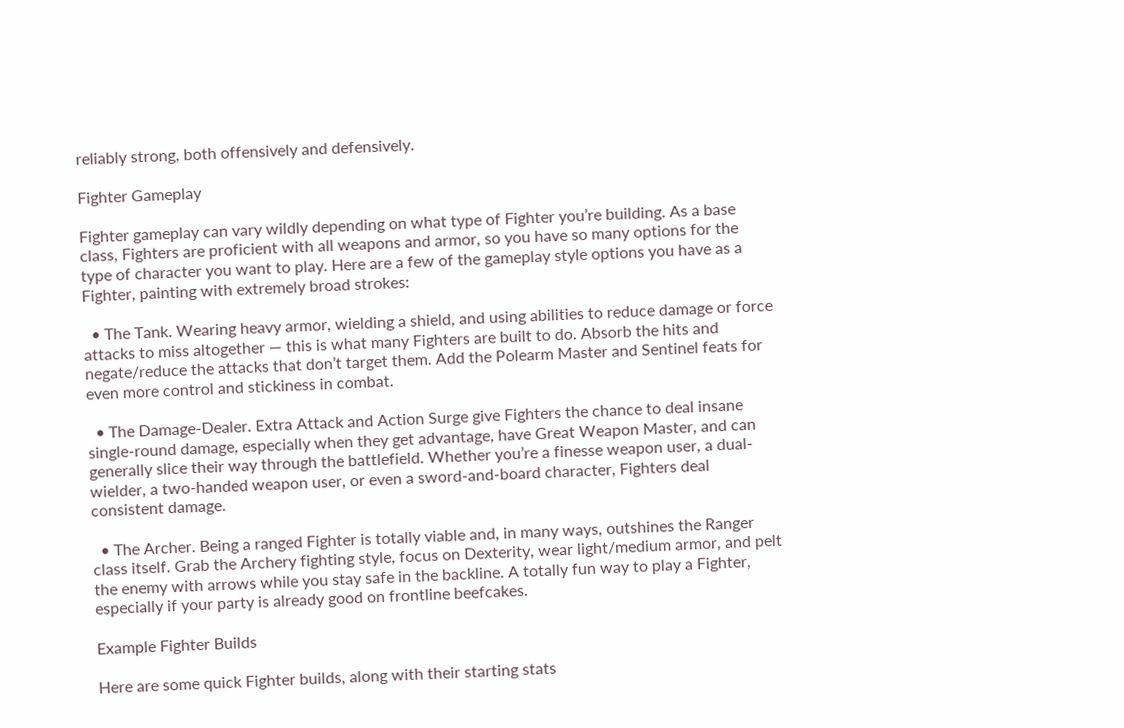reliably strong, both offensively and defensively.

Fighter Gameplay

Fighter gameplay can vary wildly depending on what type of Fighter you’re building. As a base class, Fighters are proficient with all weapons and armor, so you have so many options for the type of character you want to play. Here are a few of the gameplay style options you have as a Fighter, painting with extremely broad strokes:

  • The Tank. Wearing heavy armor, wielding a shield, and using abilities to reduce damage or force attacks to miss altogether — this is what many Fighters are built to do. Absorb the hits and negate/reduce the attacks that don’t target them. Add the Polearm Master and Sentinel feats for even more control and stickiness in combat.

  • The Damage-Dealer. Extra Attack and Action Surge give Fighters the chance to deal insane single-round damage, especially when they get advantage, have Great Weapon Master, and can generally slice their way through the battlefield. Whether you’re a finesse weapon user, a dual-wielder, a two-handed weapon user, or even a sword-and-board character, Fighters deal consistent damage.

  • The Archer. Being a ranged Fighter is totally viable and, in many ways, outshines the Ranger class itself. Grab the Archery fighting style, focus on Dexterity, wear light/medium armor, and pelt the enemy with arrows while you stay safe in the backline. A totally fun way to play a Fighter, especially if your party is already good on frontline beefcakes.

Example Fighter Builds

Here are some quick Fighter builds, along with their starting stats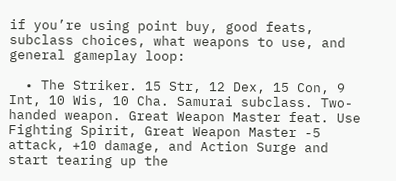if you’re using point buy, good feats, subclass choices, what weapons to use, and general gameplay loop:

  • The Striker. 15 Str, 12 Dex, 15 Con, 9 Int, 10 Wis, 10 Cha. Samurai subclass. Two-handed weapon. Great Weapon Master feat. Use Fighting Spirit, Great Weapon Master -5 attack, +10 damage, and Action Surge and start tearing up the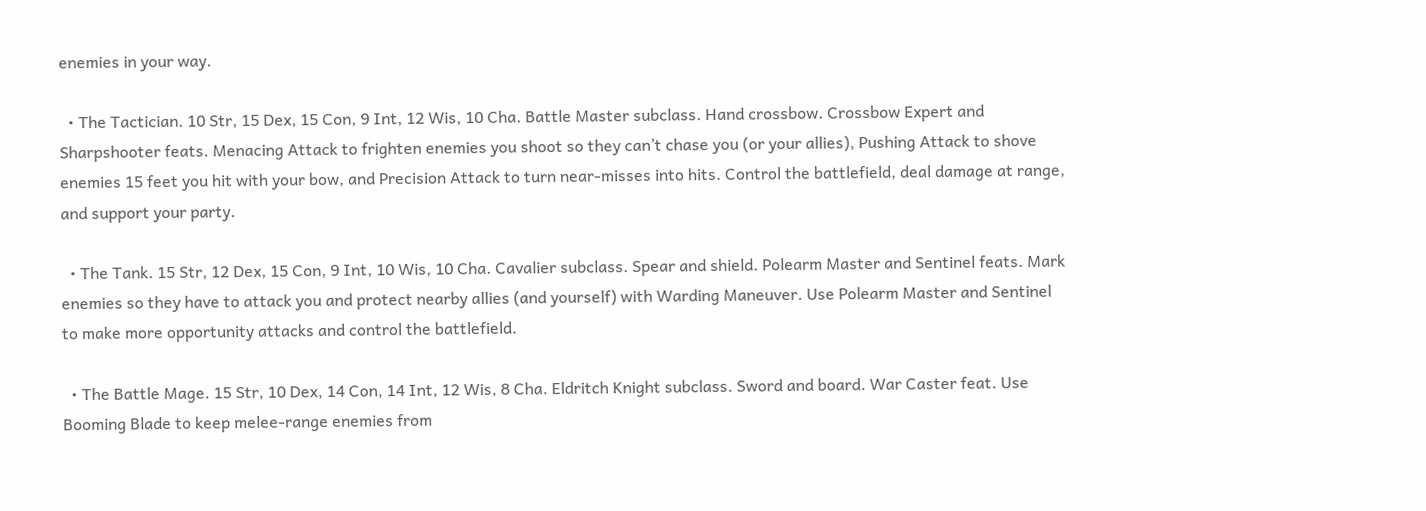enemies in your way.

  • The Tactician. 10 Str, 15 Dex, 15 Con, 9 Int, 12 Wis, 10 Cha. Battle Master subclass. Hand crossbow. Crossbow Expert and Sharpshooter feats. Menacing Attack to frighten enemies you shoot so they can’t chase you (or your allies), Pushing Attack to shove enemies 15 feet you hit with your bow, and Precision Attack to turn near-misses into hits. Control the battlefield, deal damage at range, and support your party.

  • The Tank. 15 Str, 12 Dex, 15 Con, 9 Int, 10 Wis, 10 Cha. Cavalier subclass. Spear and shield. Polearm Master and Sentinel feats. Mark enemies so they have to attack you and protect nearby allies (and yourself) with Warding Maneuver. Use Polearm Master and Sentinel to make more opportunity attacks and control the battlefield.

  • The Battle Mage. 15 Str, 10 Dex, 14 Con, 14 Int, 12 Wis, 8 Cha. Eldritch Knight subclass. Sword and board. War Caster feat. Use Booming Blade to keep melee-range enemies from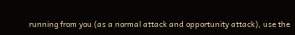running from you (as a normal attack and opportunity attack), use the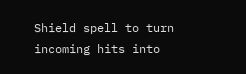Shield spell to turn incoming hits into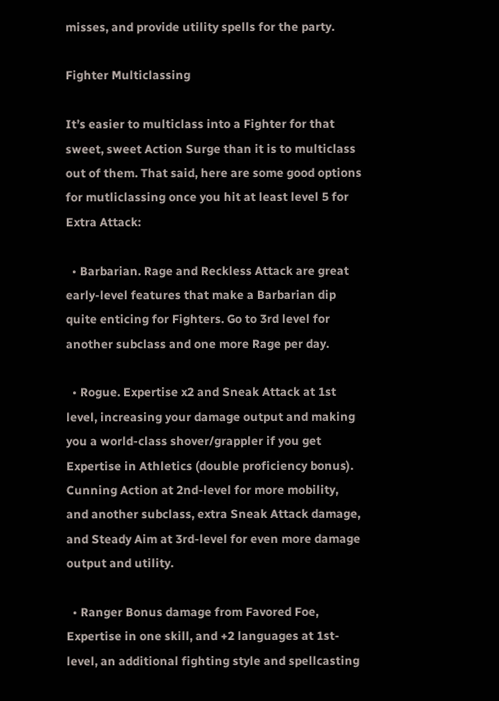misses, and provide utility spells for the party.

Fighter Multiclassing

It’s easier to multiclass into a Fighter for that sweet, sweet Action Surge than it is to multiclass out of them. That said, here are some good options for mutliclassing once you hit at least level 5 for Extra Attack:

  • Barbarian. Rage and Reckless Attack are great early-level features that make a Barbarian dip quite enticing for Fighters. Go to 3rd level for another subclass and one more Rage per day.

  • Rogue. Expertise x2 and Sneak Attack at 1st level, increasing your damage output and making you a world-class shover/grappler if you get Expertise in Athletics (double proficiency bonus). Cunning Action at 2nd-level for more mobility, and another subclass, extra Sneak Attack damage, and Steady Aim at 3rd-level for even more damage output and utility.

  • Ranger Bonus damage from Favored Foe, Expertise in one skill, and +2 languages at 1st-level, an additional fighting style and spellcasting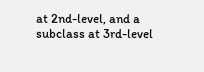at 2nd-level, and a subclass at 3rd-level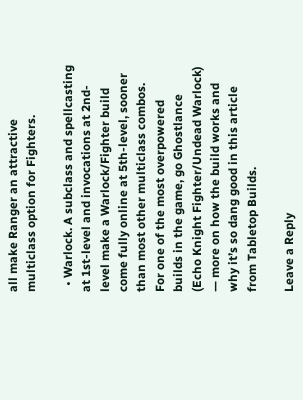all make Ranger an attractive multiclass option for Fighters.

  • Warlock. A subclass and spellcasting at 1st-level and invocations at 2nd-level make a Warlock/Fighter build come fully online at 5th-level, sooner than most other multiclass combos. For one of the most overpowered builds in the game, go Ghostlance (Echo Knight Fighter/Undead Warlock) — more on how the build works and why it’s so dang good in this article from Tabletop Builds.

Leave a Reply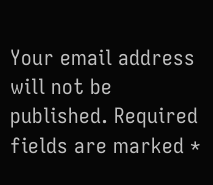Your email address will not be published. Required fields are marked *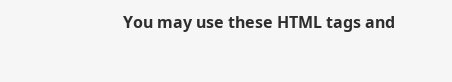You may use these HTML tags and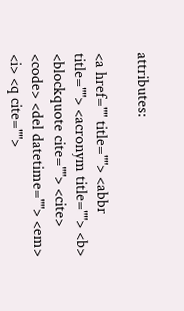attributes:

<a href="" title=""> <abbr title=""> <acronym title=""> <b> <blockquote cite=""> <cite> <code> <del datetime=""> <em> <i> <q cite="">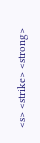<s> <strike> <strong>